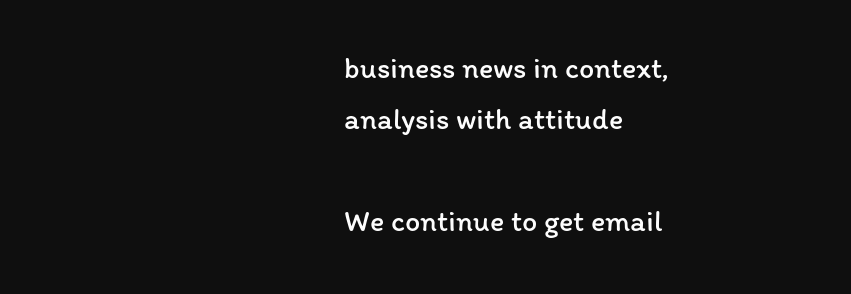business news in context, analysis with attitude

We continue to get email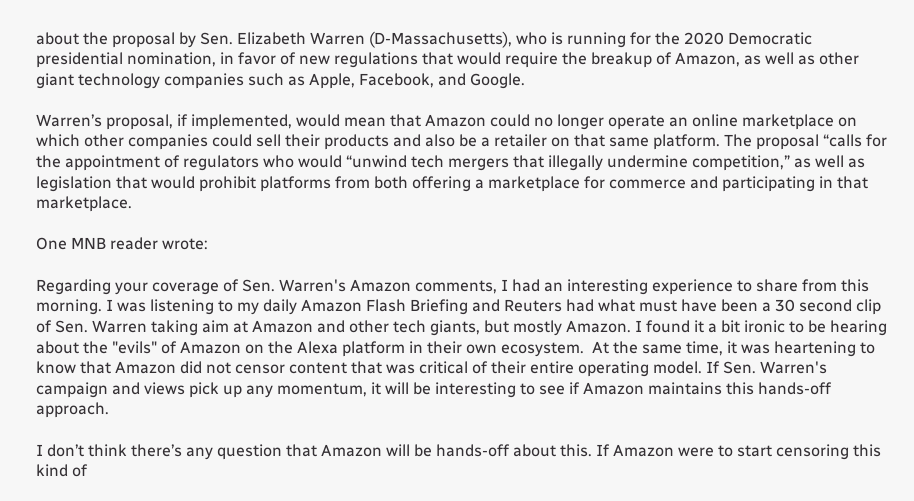about the proposal by Sen. Elizabeth Warren (D-Massachusetts), who is running for the 2020 Democratic presidential nomination, in favor of new regulations that would require the breakup of Amazon, as well as other giant technology companies such as Apple, Facebook, and Google.

Warren’s proposal, if implemented, would mean that Amazon could no longer operate an online marketplace on which other companies could sell their products and also be a retailer on that same platform. The proposal “calls for the appointment of regulators who would “unwind tech mergers that illegally undermine competition,” as well as legislation that would prohibit platforms from both offering a marketplace for commerce and participating in that marketplace.

One MNB reader wrote:

Regarding your coverage of Sen. Warren's Amazon comments, I had an interesting experience to share from this morning. I was listening to my daily Amazon Flash Briefing and Reuters had what must have been a 30 second clip of Sen. Warren taking aim at Amazon and other tech giants, but mostly Amazon. I found it a bit ironic to be hearing about the "evils" of Amazon on the Alexa platform in their own ecosystem.  At the same time, it was heartening to know that Amazon did not censor content that was critical of their entire operating model. If Sen. Warren's campaign and views pick up any momentum, it will be interesting to see if Amazon maintains this hands-off approach.

I don’t think there’s any question that Amazon will be hands-off about this. If Amazon were to start censoring this kind of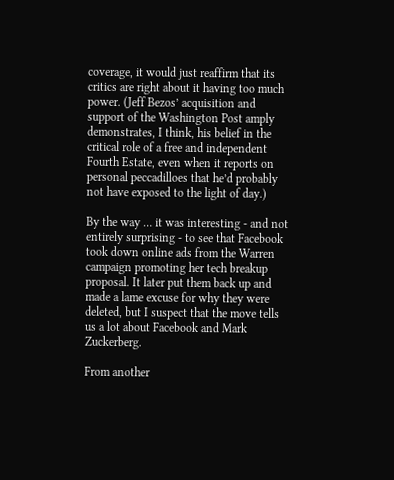coverage, it would just reaffirm that its critics are right about it having too much power. (Jeff Bezos’ acquisition and support of the Washington Post amply demonstrates, I think, his belief in the critical role of a free and independent Fourth Estate, even when it reports on personal peccadilloes that he’d probably not have exposed to the light of day.)

By the way … it was interesting - and not entirely surprising - to see that Facebook took down online ads from the Warren campaign promoting her tech breakup proposal. It later put them back up and made a lame excuse for why they were deleted, but I suspect that the move tells us a lot about Facebook and Mark Zuckerberg.

From another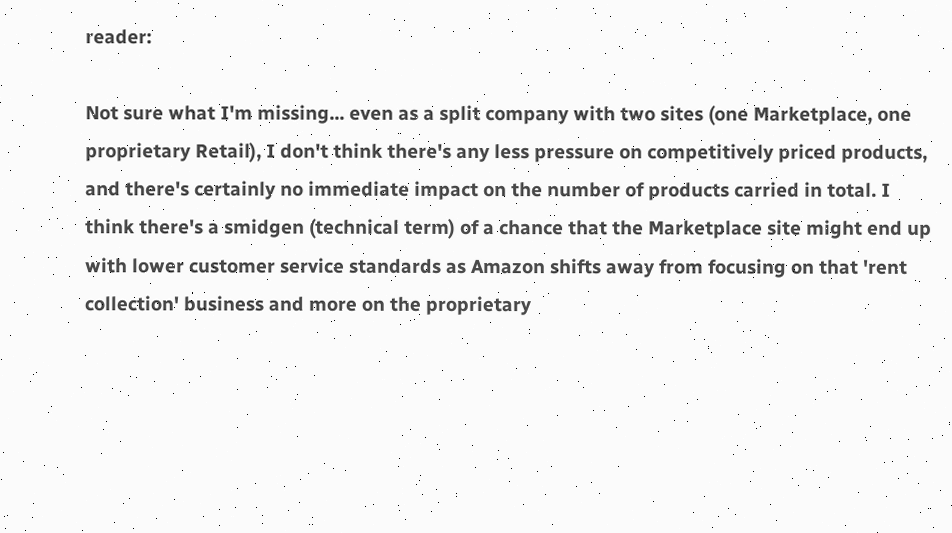reader:

Not sure what I'm missing... even as a split company with two sites (one Marketplace, one proprietary Retail), I don't think there's any less pressure on competitively priced products, and there's certainly no immediate impact on the number of products carried in total. I think there's a smidgen (technical term) of a chance that the Marketplace site might end up with lower customer service standards as Amazon shifts away from focusing on that 'rent collection' business and more on the proprietary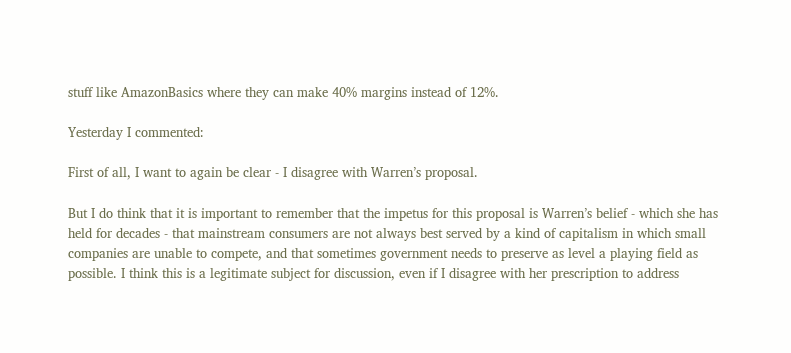stuff like AmazonBasics where they can make 40% margins instead of 12%.

Yesterday I commented:

First of all, I want to again be clear - I disagree with Warren’s proposal.

But I do think that it is important to remember that the impetus for this proposal is Warren’s belief - which she has held for decades - that mainstream consumers are not always best served by a kind of capitalism in which small companies are unable to compete, and that sometimes government needs to preserve as level a playing field as possible. I think this is a legitimate subject for discussion, even if I disagree with her prescription to address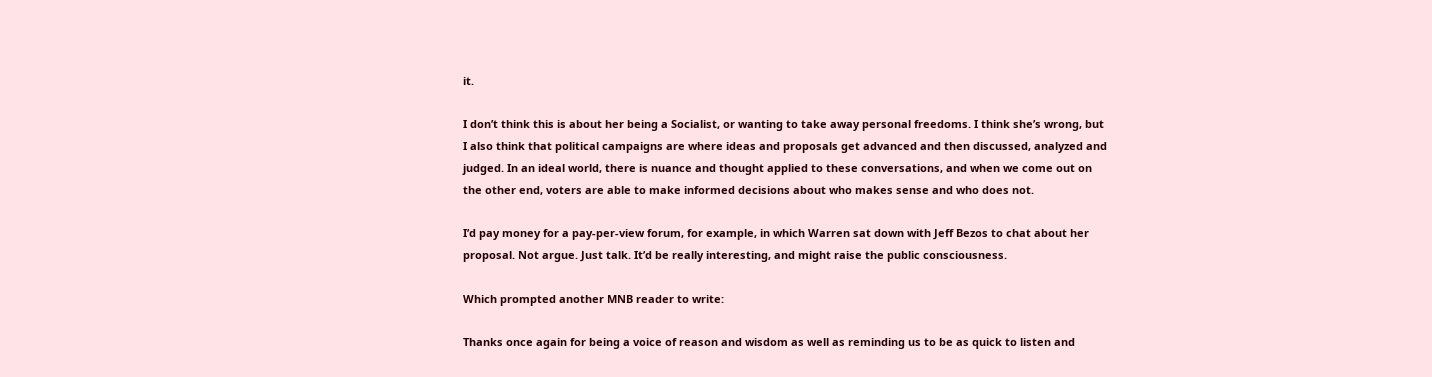it.

I don’t think this is about her being a Socialist, or wanting to take away personal freedoms. I think she’s wrong, but I also think that political campaigns are where ideas and proposals get advanced and then discussed, analyzed and judged. In an ideal world, there is nuance and thought applied to these conversations, and when we come out on the other end, voters are able to make informed decisions about who makes sense and who does not.

I’d pay money for a pay-per-view forum, for example, in which Warren sat down with Jeff Bezos to chat about her proposal. Not argue. Just talk. It’d be really interesting, and might raise the public consciousness.

Which prompted another MNB reader to write:

Thanks once again for being a voice of reason and wisdom as well as reminding us to be as quick to listen and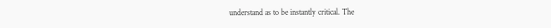understand as to be instantly critical. The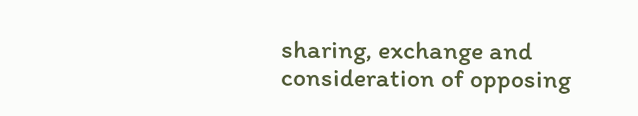sharing, exchange and consideration of opposing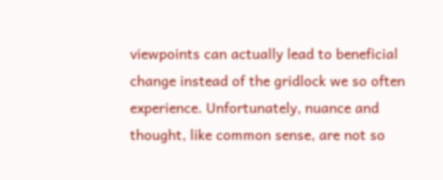viewpoints can actually lead to beneficial change instead of the gridlock we so often experience. Unfortunately, nuance and thought, like common sense, are not so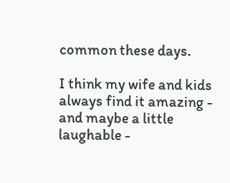common these days.

I think my wife and kids always find it amazing - and maybe a little laughable -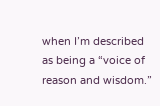when I’m described as being a “voice of reason and wisdom.”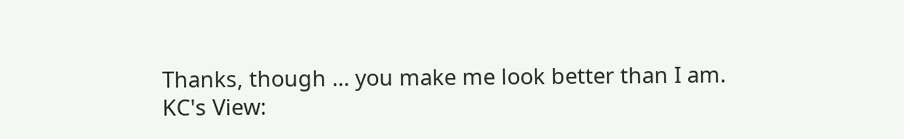Thanks, though … you make me look better than I am.
KC's View: